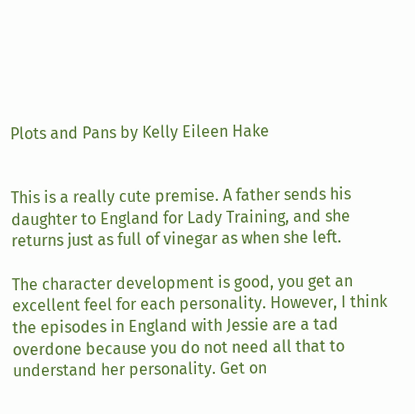Plots and Pans by Kelly Eileen Hake


This is a really cute premise. A father sends his daughter to England for Lady Training, and she returns just as full of vinegar as when she left.

The character development is good, you get an excellent feel for each personality. However, I think the episodes in England with Jessie are a tad overdone because you do not need all that to understand her personality. Get on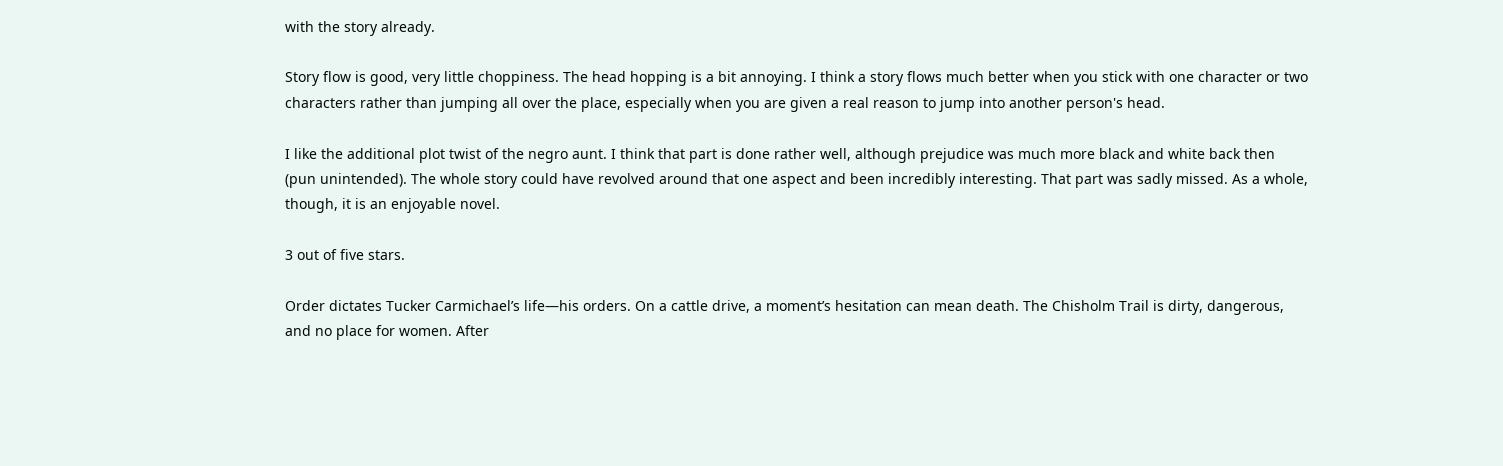with the story already.

Story flow is good, very little choppiness. The head hopping is a bit annoying. I think a story flows much better when you stick with one character or two characters rather than jumping all over the place, especially when you are given a real reason to jump into another person's head.

I like the additional plot twist of the negro aunt. I think that part is done rather well, although prejudice was much more black and white back then (pun unintended). The whole story could have revolved around that one aspect and been incredibly interesting. That part was sadly missed. As a whole, though, it is an enjoyable novel.

3 out of five stars.

Order dictates Tucker Carmichael’s life—his orders. On a cattle drive, a moment’s hesitation can mean death. The Chisholm Trail is dirty, dangerous, and no place for women. After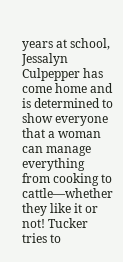years at school, Jessalyn Culpepper has come home and is determined to show everyone that a woman can manage everything from cooking to cattle—whether they like it or not! Tucker tries to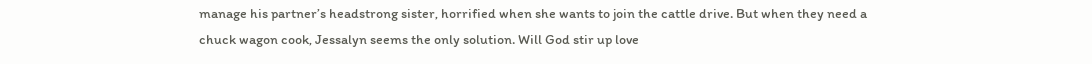manage his partner’s headstrong sister, horrified when she wants to join the cattle drive. But when they need a chuck wagon cook, Jessalyn seems the only solution. Will God stir up love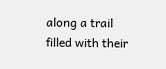along a trail filled with their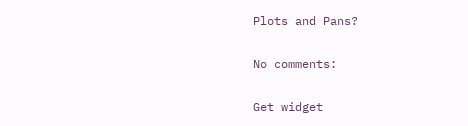Plots and Pans?

No comments:

Get widget